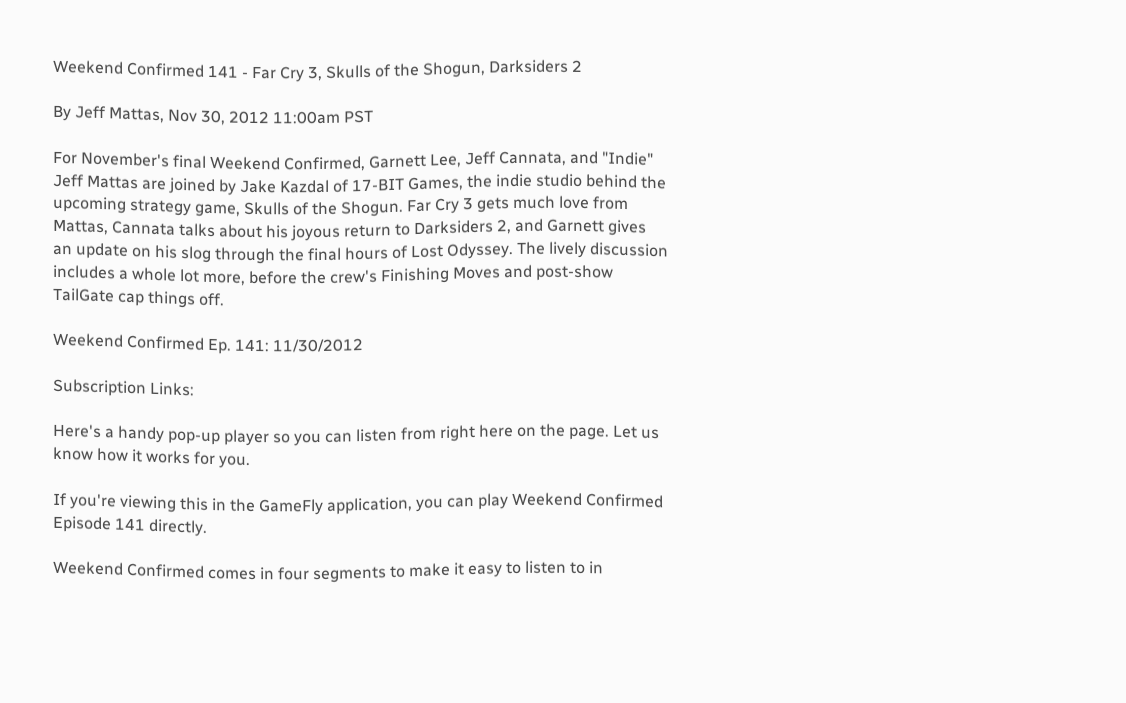Weekend Confirmed 141 - Far Cry 3, Skulls of the Shogun, Darksiders 2

By Jeff Mattas, Nov 30, 2012 11:00am PST

For November's final Weekend Confirmed, Garnett Lee, Jeff Cannata, and "Indie" Jeff Mattas are joined by Jake Kazdal of 17-BIT Games, the indie studio behind the upcoming strategy game, Skulls of the Shogun. Far Cry 3 gets much love from Mattas, Cannata talks about his joyous return to Darksiders 2, and Garnett gives an update on his slog through the final hours of Lost Odyssey. The lively discussion includes a whole lot more, before the crew's Finishing Moves and post-show TailGate cap things off.

Weekend Confirmed Ep. 141: 11/30/2012

Subscription Links:

Here's a handy pop-up player so you can listen from right here on the page. Let us know how it works for you.

If you're viewing this in the GameFly application, you can play Weekend Confirmed Episode 141 directly.

Weekend Confirmed comes in four segments to make it easy to listen to in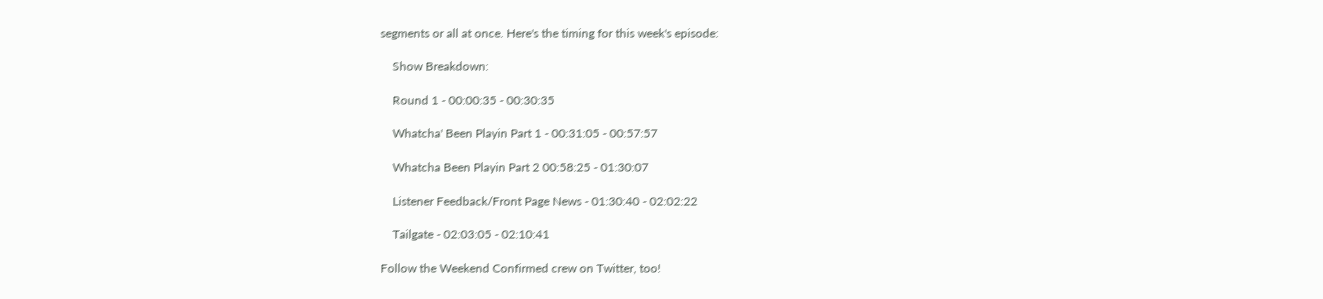segments or all at once. Here's the timing for this week's episode:

    Show Breakdown:

    Round 1 - 00:00:35 - 00:30:35

    Whatcha' Been Playin Part 1 - 00:31:05 - 00:57:57

    Whatcha Been Playin Part 2 00:58:25 - 01:30:07

    Listener Feedback/Front Page News - 01:30:40 - 02:02:22

    Tailgate - 02:03:05 - 02:10:41

Follow the Weekend Confirmed crew on Twitter, too!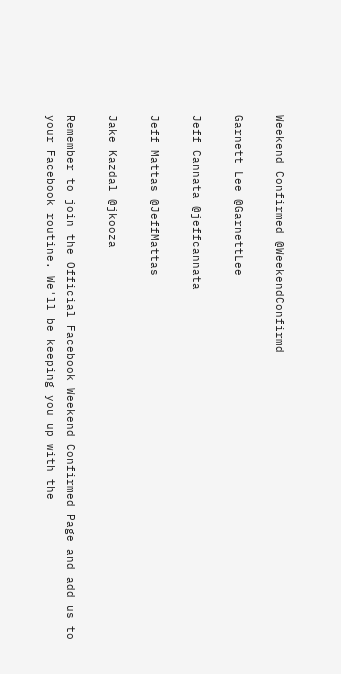Weekend Confirmed @WeekendConfirmd

Garnett Lee @GarnettLee

Jeff Cannata @jeffcannata

Jeff Mattas @JeffMattas

Jake Kazdal @jkooza

Remember to join the Official Facebook Weekend Confirmed Page and add us to your Facebook routine. We'll be keeping you up with the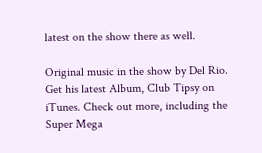latest on the show there as well.

Original music in the show by Del Rio. Get his latest Album, Club Tipsy on iTunes. Check out more, including the Super Mega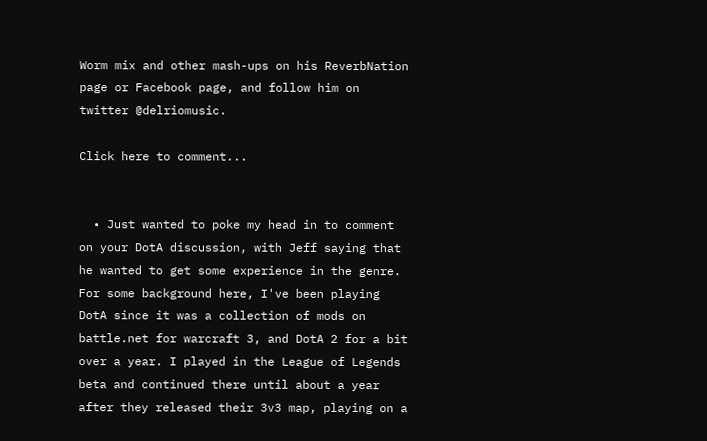Worm mix and other mash-ups on his ReverbNation page or Facebook page, and follow him on twitter @delriomusic.

Click here to comment...


  • Just wanted to poke my head in to comment on your DotA discussion, with Jeff saying that he wanted to get some experience in the genre. For some background here, I've been playing DotA since it was a collection of mods on battle.net for warcraft 3, and DotA 2 for a bit over a year. I played in the League of Legends beta and continued there until about a year after they released their 3v3 map, playing on a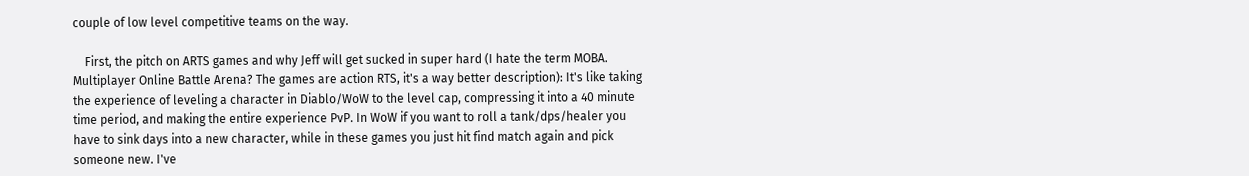couple of low level competitive teams on the way.

    First, the pitch on ARTS games and why Jeff will get sucked in super hard (I hate the term MOBA. Multiplayer Online Battle Arena? The games are action RTS, it's a way better description): It's like taking the experience of leveling a character in Diablo/WoW to the level cap, compressing it into a 40 minute time period, and making the entire experience PvP. In WoW if you want to roll a tank/dps/healer you have to sink days into a new character, while in these games you just hit find match again and pick someone new. I've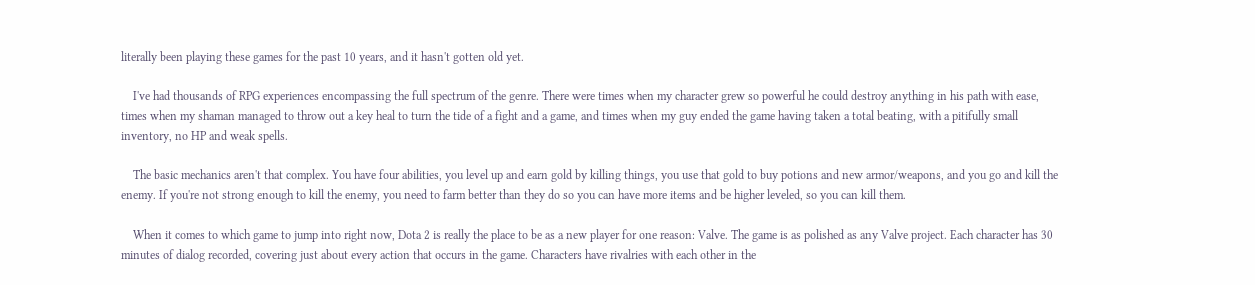literally been playing these games for the past 10 years, and it hasn't gotten old yet.

    I've had thousands of RPG experiences encompassing the full spectrum of the genre. There were times when my character grew so powerful he could destroy anything in his path with ease, times when my shaman managed to throw out a key heal to turn the tide of a fight and a game, and times when my guy ended the game having taken a total beating, with a pitifully small inventory, no HP and weak spells.

    The basic mechanics aren't that complex. You have four abilities, you level up and earn gold by killing things, you use that gold to buy potions and new armor/weapons, and you go and kill the enemy. If you're not strong enough to kill the enemy, you need to farm better than they do so you can have more items and be higher leveled, so you can kill them.

    When it comes to which game to jump into right now, Dota 2 is really the place to be as a new player for one reason: Valve. The game is as polished as any Valve project. Each character has 30 minutes of dialog recorded, covering just about every action that occurs in the game. Characters have rivalries with each other in the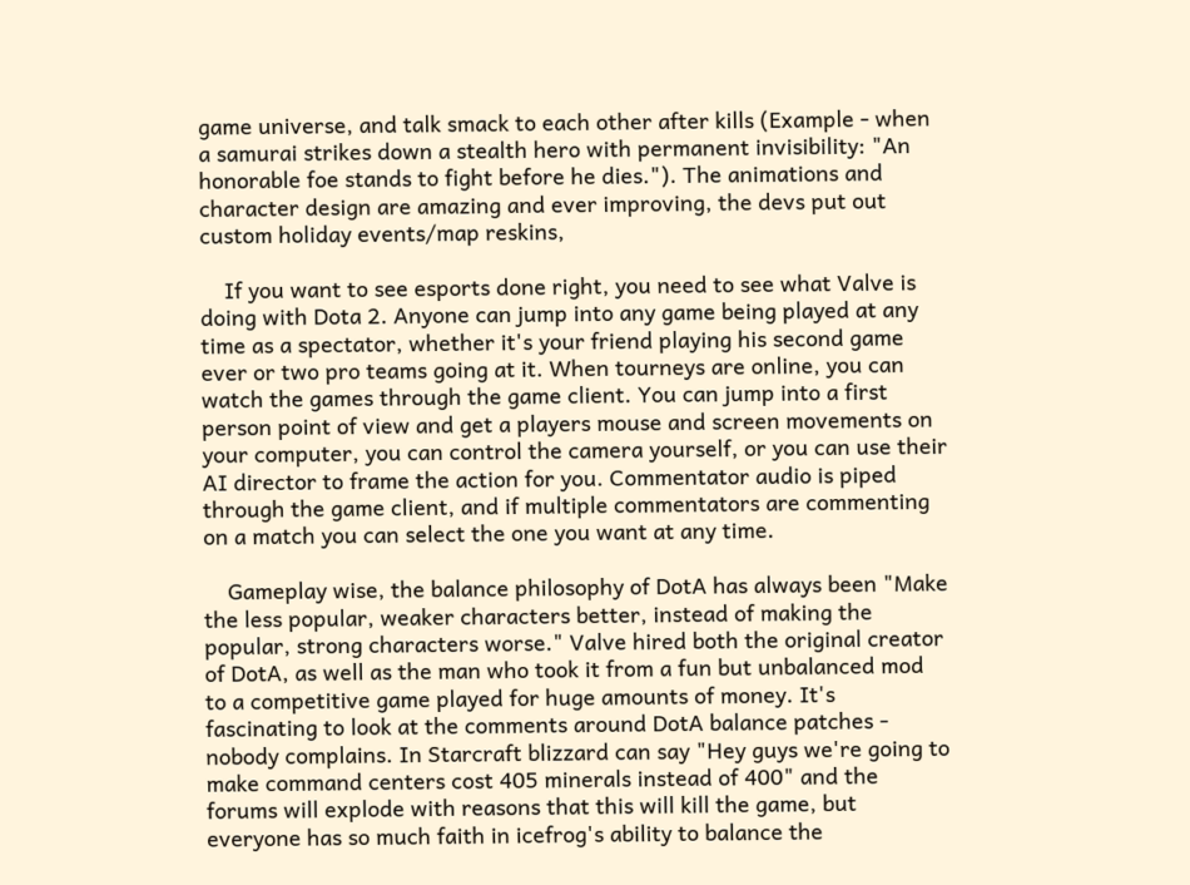game universe, and talk smack to each other after kills (Example - when a samurai strikes down a stealth hero with permanent invisibility: "An honorable foe stands to fight before he dies."). The animations and character design are amazing and ever improving, the devs put out custom holiday events/map reskins,

    If you want to see esports done right, you need to see what Valve is doing with Dota 2. Anyone can jump into any game being played at any time as a spectator, whether it's your friend playing his second game ever or two pro teams going at it. When tourneys are online, you can watch the games through the game client. You can jump into a first person point of view and get a players mouse and screen movements on your computer, you can control the camera yourself, or you can use their AI director to frame the action for you. Commentator audio is piped through the game client, and if multiple commentators are commenting on a match you can select the one you want at any time.

    Gameplay wise, the balance philosophy of DotA has always been "Make the less popular, weaker characters better, instead of making the popular, strong characters worse." Valve hired both the original creator of DotA, as well as the man who took it from a fun but unbalanced mod to a competitive game played for huge amounts of money. It's fascinating to look at the comments around DotA balance patches - nobody complains. In Starcraft blizzard can say "Hey guys we're going to make command centers cost 405 minerals instead of 400" and the forums will explode with reasons that this will kill the game, but everyone has so much faith in icefrog's ability to balance the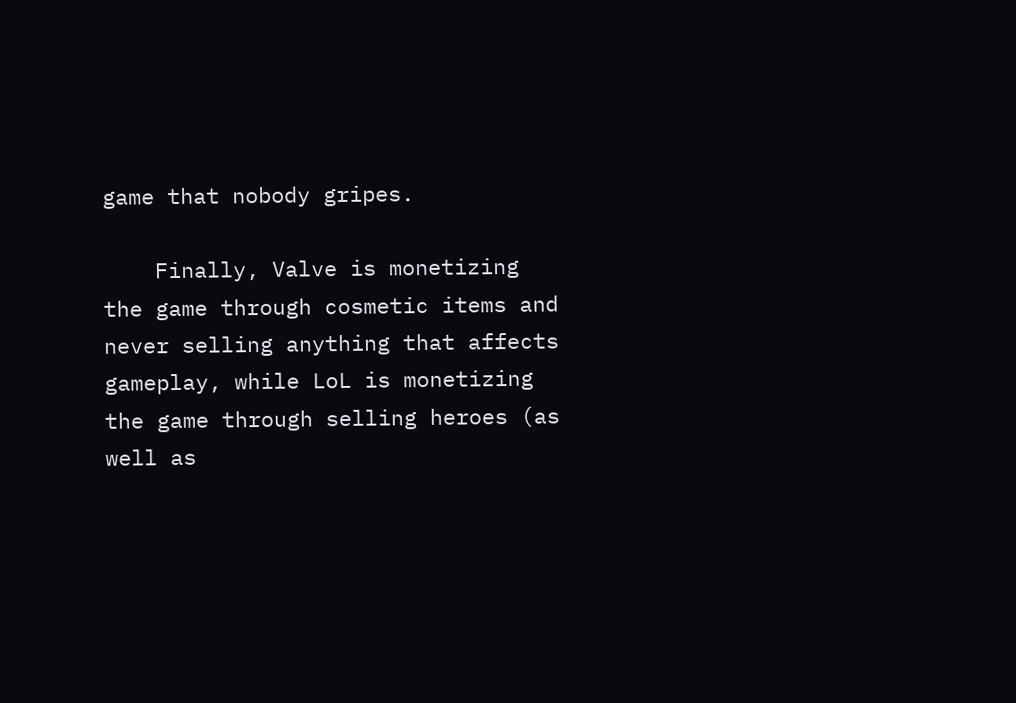game that nobody gripes.

    Finally, Valve is monetizing the game through cosmetic items and never selling anything that affects gameplay, while LoL is monetizing the game through selling heroes (as well as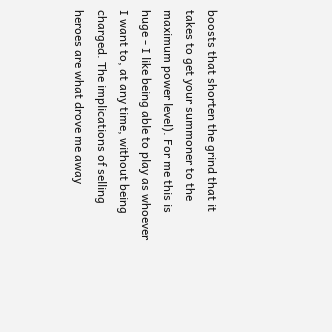boosts that shorten the grind that it takes to get your summoner to the maximum power level). For me this is huge - I like being able to play as whoever I want to, at any time, without being charged. The implications of selling heroes are what drove me away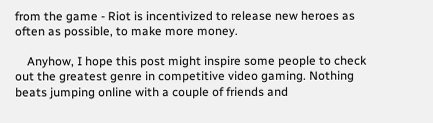from the game - Riot is incentivized to release new heroes as often as possible, to make more money.

    Anyhow, I hope this post might inspire some people to check out the greatest genre in competitive video gaming. Nothing beats jumping online with a couple of friends and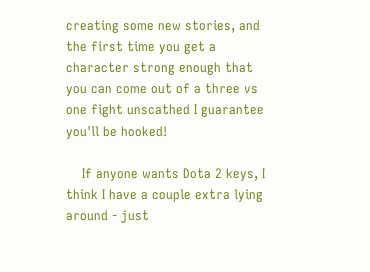creating some new stories, and the first time you get a character strong enough that you can come out of a three vs one fight unscathed I guarantee you'll be hooked!

    If anyone wants Dota 2 keys, I think I have a couple extra lying around - just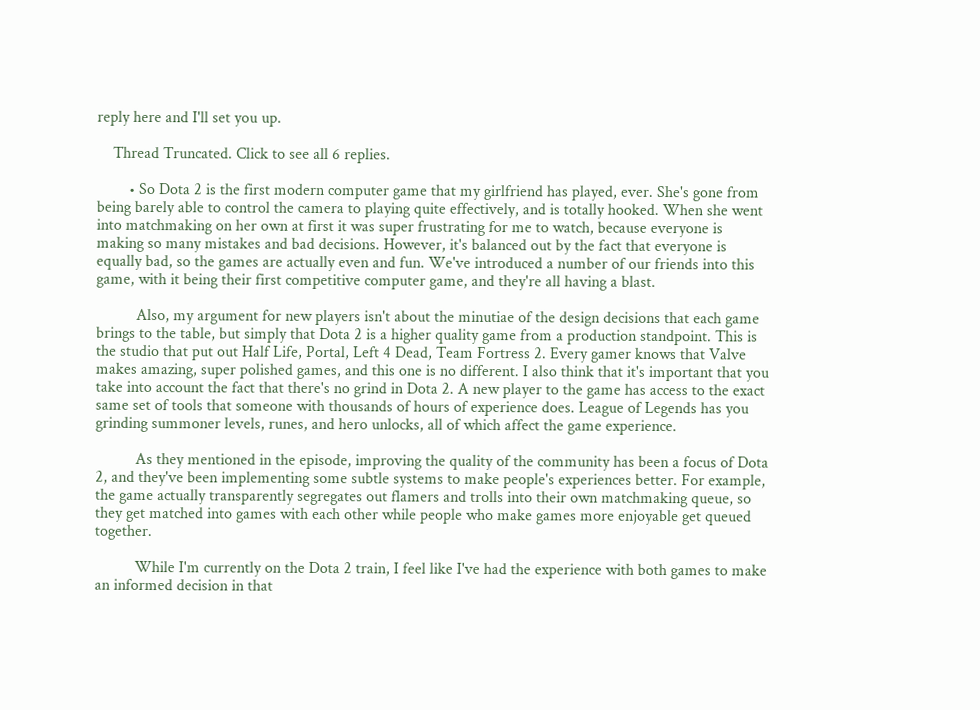reply here and I'll set you up.

    Thread Truncated. Click to see all 6 replies.

        • So Dota 2 is the first modern computer game that my girlfriend has played, ever. She's gone from being barely able to control the camera to playing quite effectively, and is totally hooked. When she went into matchmaking on her own at first it was super frustrating for me to watch, because everyone is making so many mistakes and bad decisions. However, it's balanced out by the fact that everyone is equally bad, so the games are actually even and fun. We've introduced a number of our friends into this game, with it being their first competitive computer game, and they're all having a blast.

          Also, my argument for new players isn't about the minutiae of the design decisions that each game brings to the table, but simply that Dota 2 is a higher quality game from a production standpoint. This is the studio that put out Half Life, Portal, Left 4 Dead, Team Fortress 2. Every gamer knows that Valve makes amazing, super polished games, and this one is no different. I also think that it's important that you take into account the fact that there's no grind in Dota 2. A new player to the game has access to the exact same set of tools that someone with thousands of hours of experience does. League of Legends has you grinding summoner levels, runes, and hero unlocks, all of which affect the game experience.

          As they mentioned in the episode, improving the quality of the community has been a focus of Dota 2, and they've been implementing some subtle systems to make people's experiences better. For example, the game actually transparently segregates out flamers and trolls into their own matchmaking queue, so they get matched into games with each other while people who make games more enjoyable get queued together.

          While I'm currently on the Dota 2 train, I feel like I've had the experience with both games to make an informed decision in that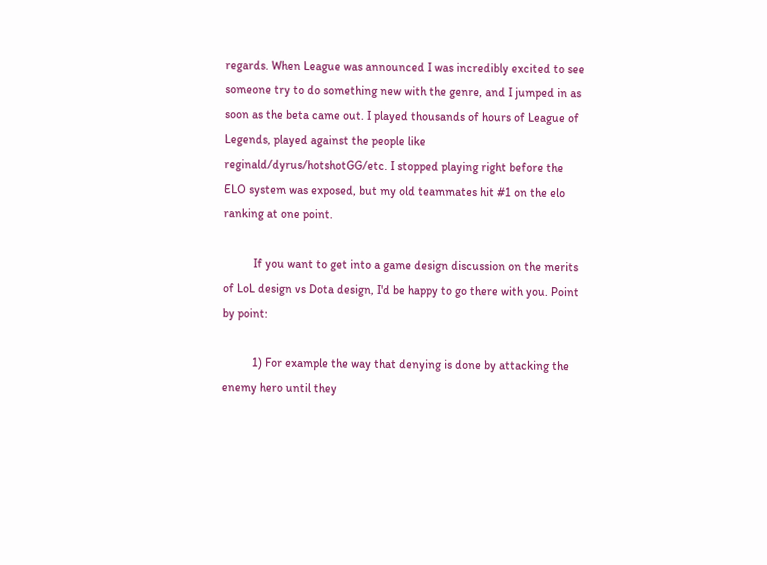regards. When League was announced I was incredibly excited to see someone try to do something new with the genre, and I jumped in as soon as the beta came out. I played thousands of hours of League of Legends, played against the people like reginald/dyrus/hotshotGG/etc. I stopped playing right before the ELO system was exposed, but my old teammates hit #1 on the elo ranking at one point.

          If you want to get into a game design discussion on the merits of LoL design vs Dota design, I'd be happy to go there with you. Point by point:

          1) For example the way that denying is done by attacking the enemy hero until they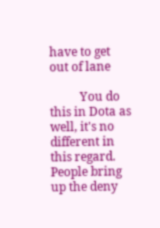have to get out of lane

          You do this in Dota as well, it's no different in this regard. People bring up the deny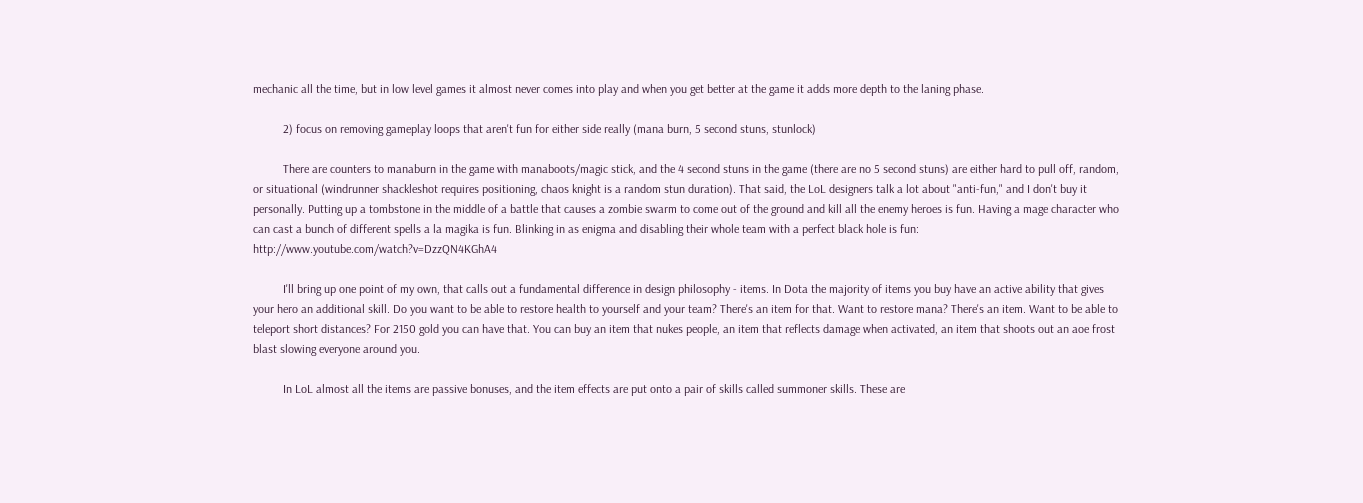mechanic all the time, but in low level games it almost never comes into play and when you get better at the game it adds more depth to the laning phase.

          2) focus on removing gameplay loops that aren't fun for either side really (mana burn, 5 second stuns, stunlock)

          There are counters to manaburn in the game with manaboots/magic stick, and the 4 second stuns in the game (there are no 5 second stuns) are either hard to pull off, random, or situational (windrunner shackleshot requires positioning, chaos knight is a random stun duration). That said, the LoL designers talk a lot about "anti-fun," and I don't buy it personally. Putting up a tombstone in the middle of a battle that causes a zombie swarm to come out of the ground and kill all the enemy heroes is fun. Having a mage character who can cast a bunch of different spells a la magika is fun. Blinking in as enigma and disabling their whole team with a perfect black hole is fun: http://www.youtube.com/watch?v=DzzQN4KGhA4

          I'll bring up one point of my own, that calls out a fundamental difference in design philosophy - items. In Dota the majority of items you buy have an active ability that gives your hero an additional skill. Do you want to be able to restore health to yourself and your team? There's an item for that. Want to restore mana? There's an item. Want to be able to teleport short distances? For 2150 gold you can have that. You can buy an item that nukes people, an item that reflects damage when activated, an item that shoots out an aoe frost blast slowing everyone around you.

          In LoL almost all the items are passive bonuses, and the item effects are put onto a pair of skills called summoner skills. These are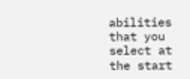abilities that you select at the start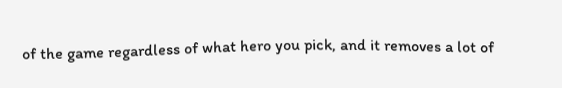of the game regardless of what hero you pick, and it removes a lot of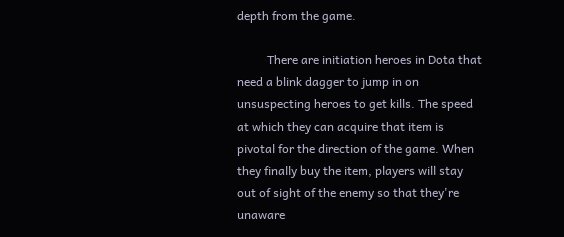depth from the game.

          There are initiation heroes in Dota that need a blink dagger to jump in on unsuspecting heroes to get kills. The speed at which they can acquire that item is pivotal for the direction of the game. When they finally buy the item, players will stay out of sight of the enemy so that they're unaware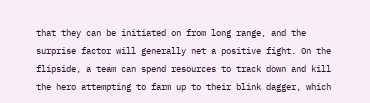that they can be initiated on from long range, and the surprise factor will generally net a positive fight. On the flipside, a team can spend resources to track down and kill the hero attempting to farm up to their blink dagger, which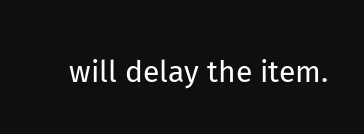will delay the item.